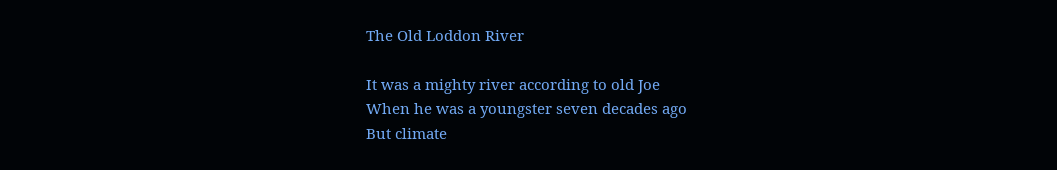The Old Loddon River

It was a mighty river according to old Joe
When he was a youngster seven decades ago
But climate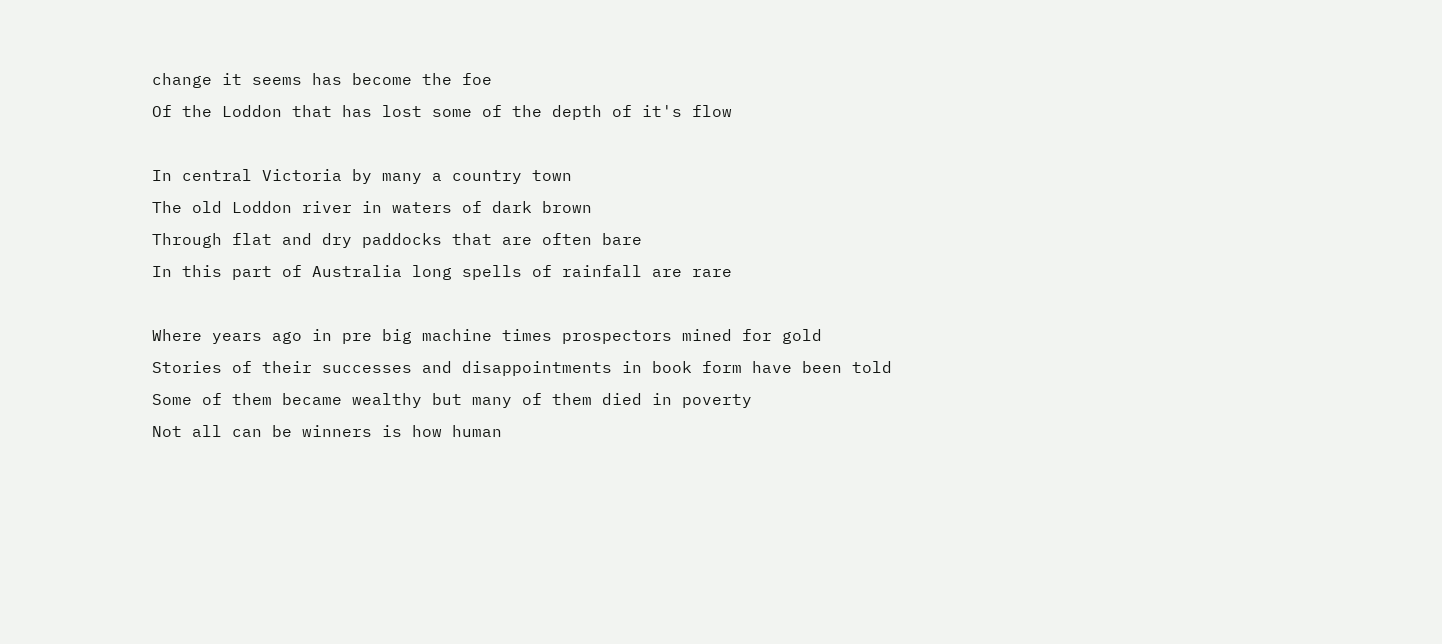change it seems has become the foe
Of the Loddon that has lost some of the depth of it's flow

In central Victoria by many a country town
The old Loddon river in waters of dark brown
Through flat and dry paddocks that are often bare
In this part of Australia long spells of rainfall are rare

Where years ago in pre big machine times prospectors mined for gold
Stories of their successes and disappointments in book form have been told
Some of them became wealthy but many of them died in poverty
Not all can be winners is how human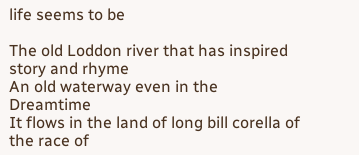life seems to be

The old Loddon river that has inspired story and rhyme
An old waterway even in the Dreamtime
It flows in the land of long bill corella of the race of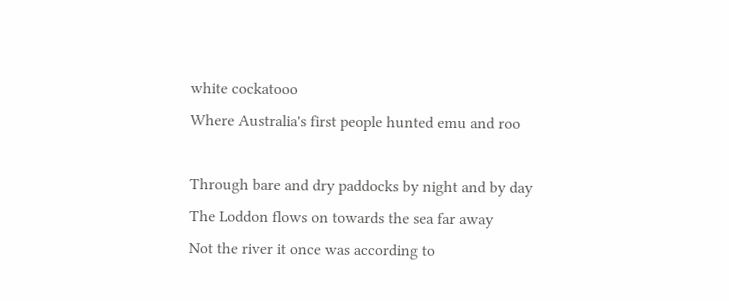white cockatooo
Where Australia's first people hunted emu and roo

Through bare and dry paddocks by night and by day
The Loddon flows on towards the sea far away
Not the river it once was according to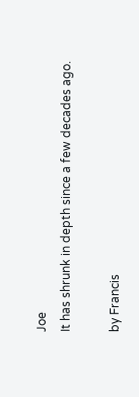Joe
It has shrunk in depth since a few decades ago.

by Francis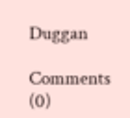Duggan

Comments (0)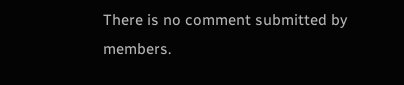There is no comment submitted by members.